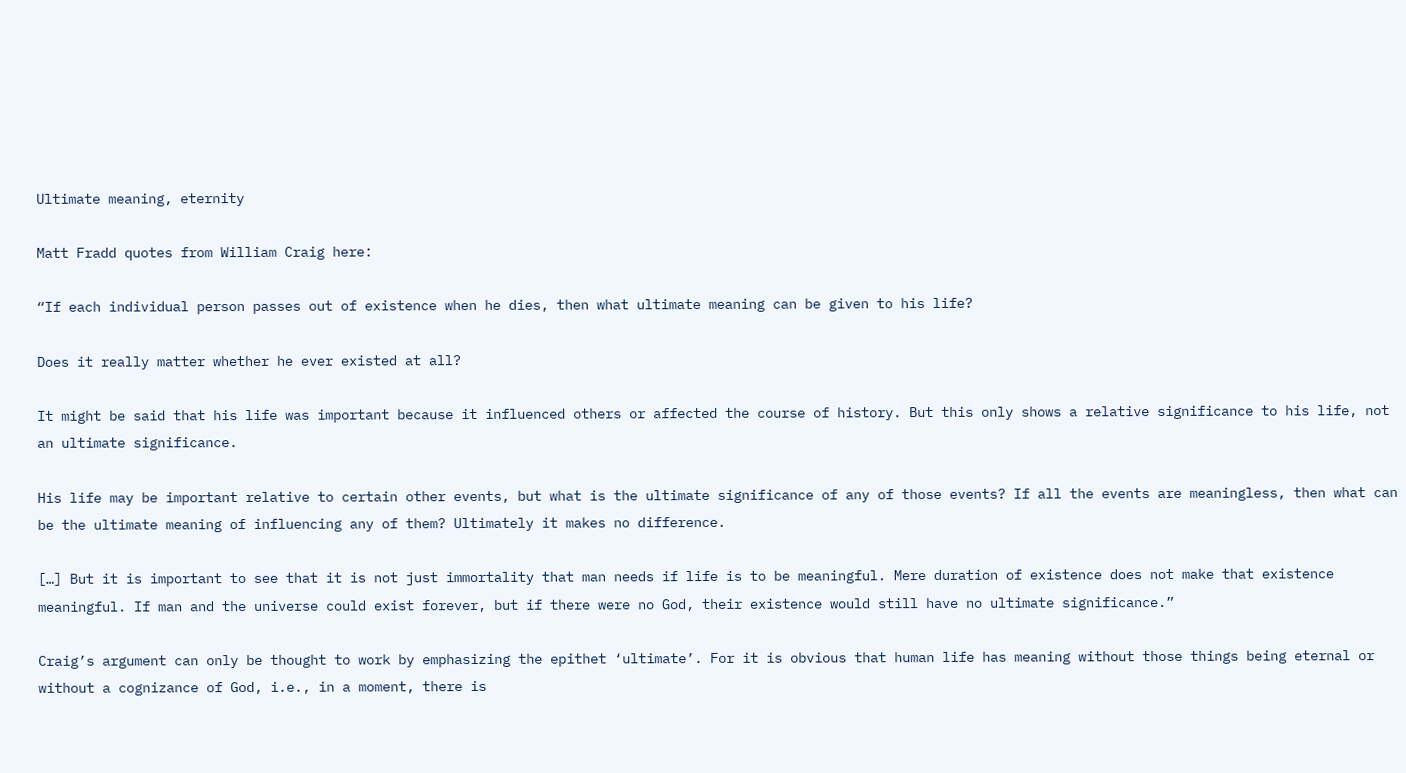Ultimate meaning, eternity

Matt Fradd quotes from William Craig here:

“If each individual person passes out of existence when he dies, then what ultimate meaning can be given to his life?

Does it really matter whether he ever existed at all?

It might be said that his life was important because it influenced others or affected the course of history. But this only shows a relative significance to his life, not an ultimate significance.

His life may be important relative to certain other events, but what is the ultimate significance of any of those events? If all the events are meaningless, then what can be the ultimate meaning of influencing any of them? Ultimately it makes no difference.

[…] But it is important to see that it is not just immortality that man needs if life is to be meaningful. Mere duration of existence does not make that existence meaningful. If man and the universe could exist forever, but if there were no God, their existence would still have no ultimate significance.”

Craig’s argument can only be thought to work by emphasizing the epithet ‘ultimate’. For it is obvious that human life has meaning without those things being eternal or without a cognizance of God, i.e., in a moment, there is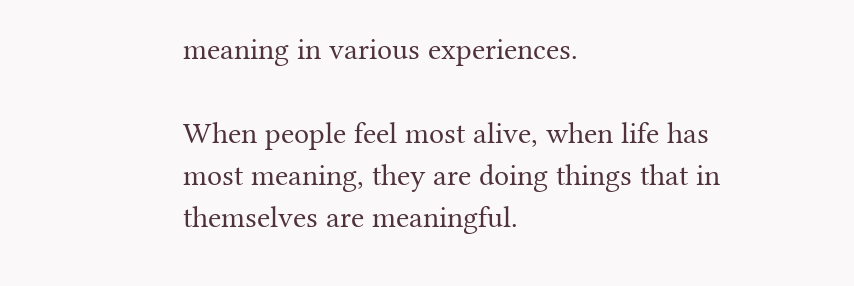meaning in various experiences.

When people feel most alive, when life has most meaning, they are doing things that in themselves are meaningful.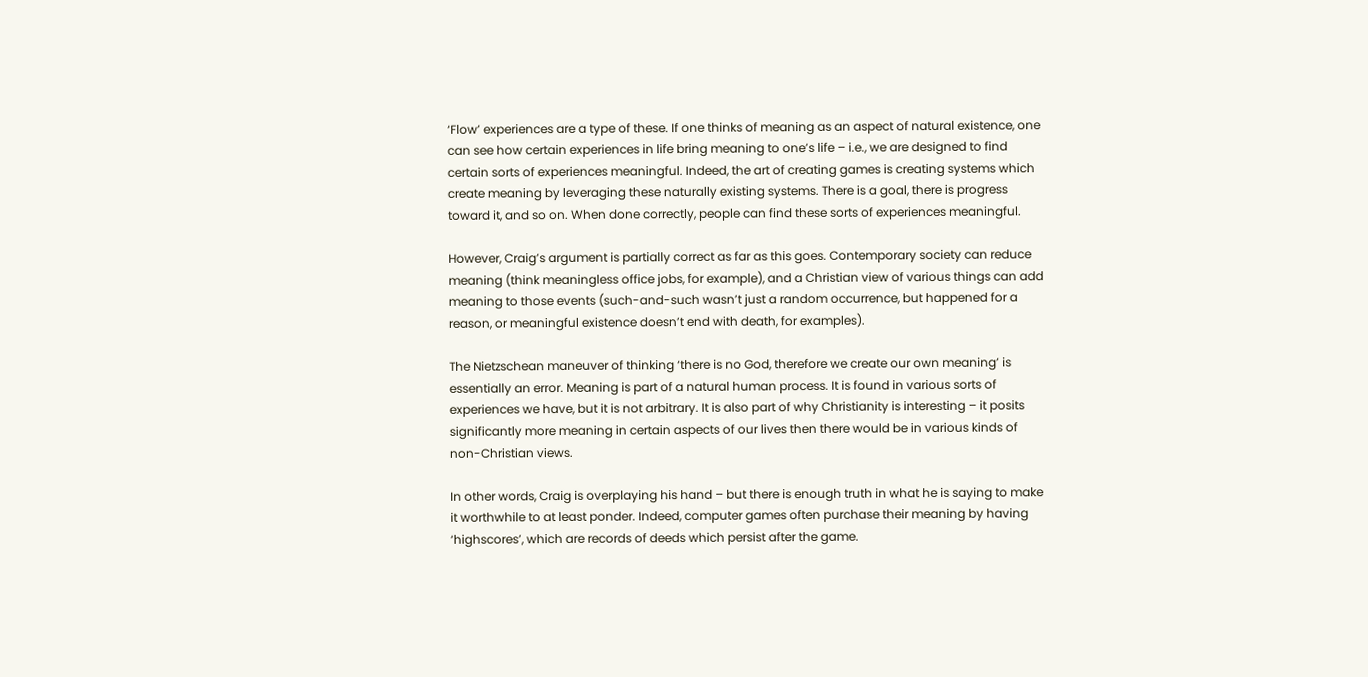‘Flow’ experiences are a type of these. If one thinks of meaning as an aspect of natural existence, one can see how certain experiences in life bring meaning to one’s life – i.e., we are designed to find certain sorts of experiences meaningful. Indeed, the art of creating games is creating systems which create meaning by leveraging these naturally existing systems. There is a goal, there is progress toward it, and so on. When done correctly, people can find these sorts of experiences meaningful.

However, Craig’s argument is partially correct as far as this goes. Contemporary society can reduce meaning (think meaningless office jobs, for example), and a Christian view of various things can add meaning to those events (such-and-such wasn’t just a random occurrence, but happened for a reason, or meaningful existence doesn’t end with death, for examples).

The Nietzschean maneuver of thinking ‘there is no God, therefore we create our own meaning’ is essentially an error. Meaning is part of a natural human process. It is found in various sorts of experiences we have, but it is not arbitrary. It is also part of why Christianity is interesting – it posits significantly more meaning in certain aspects of our lives then there would be in various kinds of non-Christian views.

In other words, Craig is overplaying his hand – but there is enough truth in what he is saying to make it worthwhile to at least ponder. Indeed, computer games often purchase their meaning by having ‘highscores’, which are records of deeds which persist after the game.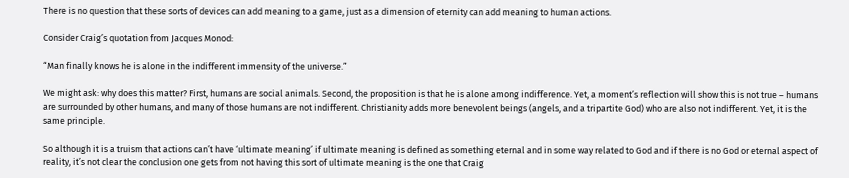There is no question that these sorts of devices can add meaning to a game, just as a dimension of eternity can add meaning to human actions.

Consider Craig’s quotation from Jacques Monod:

“Man finally knows he is alone in the indifferent immensity of the universe.”

We might ask: why does this matter? First, humans are social animals. Second, the proposition is that he is alone among indifference. Yet, a moment’s reflection will show this is not true – humans are surrounded by other humans, and many of those humans are not indifferent. Christianity adds more benevolent beings (angels, and a tripartite God) who are also not indifferent. Yet, it is the same principle.

So although it is a truism that actions can’t have ‘ultimate meaning’ if ultimate meaning is defined as something eternal and in some way related to God and if there is no God or eternal aspect of reality, it’s not clear the conclusion one gets from not having this sort of ultimate meaning is the one that Craig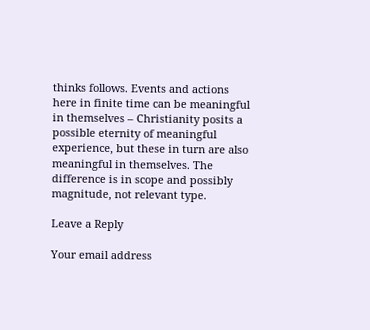thinks follows. Events and actions here in finite time can be meaningful in themselves – Christianity posits a possible eternity of meaningful experience, but these in turn are also meaningful in themselves. The difference is in scope and possibly magnitude, not relevant type.

Leave a Reply

Your email address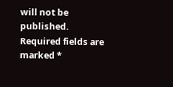will not be published. Required fields are marked *